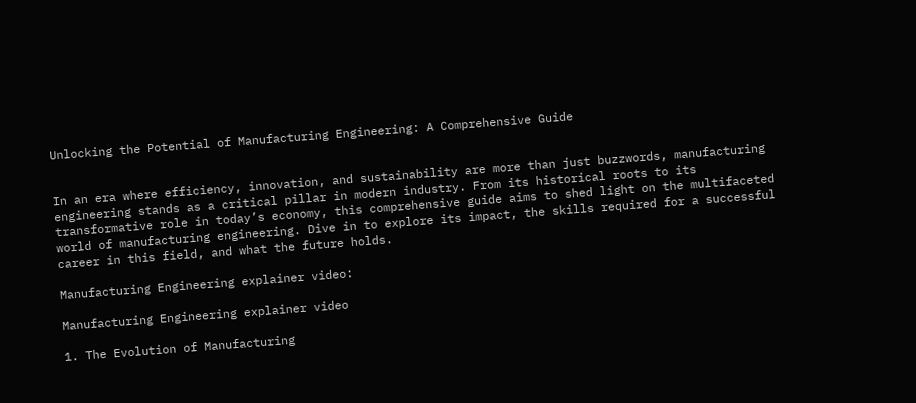Unlocking the Potential of Manufacturing Engineering: A Comprehensive Guide


In an era where efficiency, innovation, and sustainability are more than just buzzwords, manufacturing engineering stands as a critical pillar in modern industry. From its historical roots to its transformative role in today’s economy, this comprehensive guide aims to shed light on the multifaceted world of manufacturing engineering. Dive in to explore its impact, the skills required for a successful career in this field, and what the future holds.

Manufacturing Engineering explainer video:

Manufacturing Engineering explainer video

1. The Evolution of Manufacturing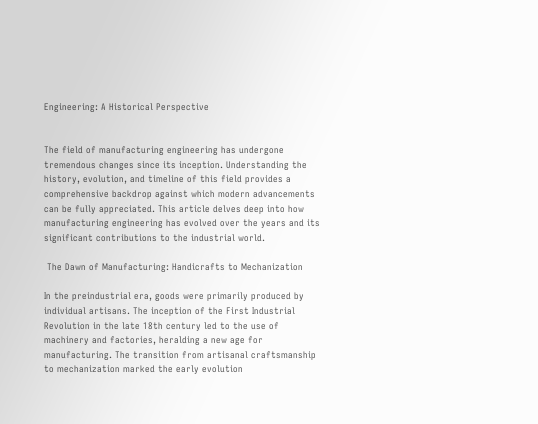Engineering: A Historical Perspective


The field of manufacturing engineering has undergone tremendous changes since its inception. Understanding the history, evolution, and timeline of this field provides a comprehensive backdrop against which modern advancements can be fully appreciated. This article delves deep into how manufacturing engineering has evolved over the years and its significant contributions to the industrial world.

 The Dawn of Manufacturing: Handicrafts to Mechanization

In the preindustrial era, goods were primarily produced by individual artisans. The inception of the First Industrial Revolution in the late 18th century led to the use of machinery and factories, heralding a new age for manufacturing. The transition from artisanal craftsmanship to mechanization marked the early evolution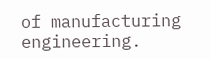of manufacturing engineering.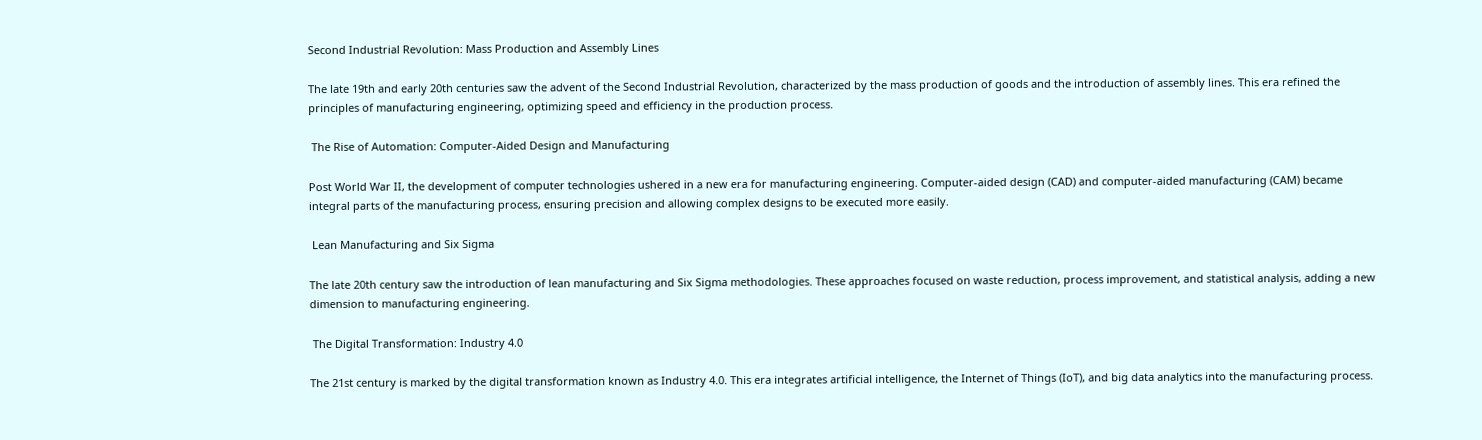Second Industrial Revolution: Mass Production and Assembly Lines

The late 19th and early 20th centuries saw the advent of the Second Industrial Revolution, characterized by the mass production of goods and the introduction of assembly lines. This era refined the principles of manufacturing engineering, optimizing speed and efficiency in the production process.

 The Rise of Automation: Computer-Aided Design and Manufacturing

Post World War II, the development of computer technologies ushered in a new era for manufacturing engineering. Computer-aided design (CAD) and computer-aided manufacturing (CAM) became integral parts of the manufacturing process, ensuring precision and allowing complex designs to be executed more easily.

 Lean Manufacturing and Six Sigma

The late 20th century saw the introduction of lean manufacturing and Six Sigma methodologies. These approaches focused on waste reduction, process improvement, and statistical analysis, adding a new dimension to manufacturing engineering.

 The Digital Transformation: Industry 4.0

The 21st century is marked by the digital transformation known as Industry 4.0. This era integrates artificial intelligence, the Internet of Things (IoT), and big data analytics into the manufacturing process.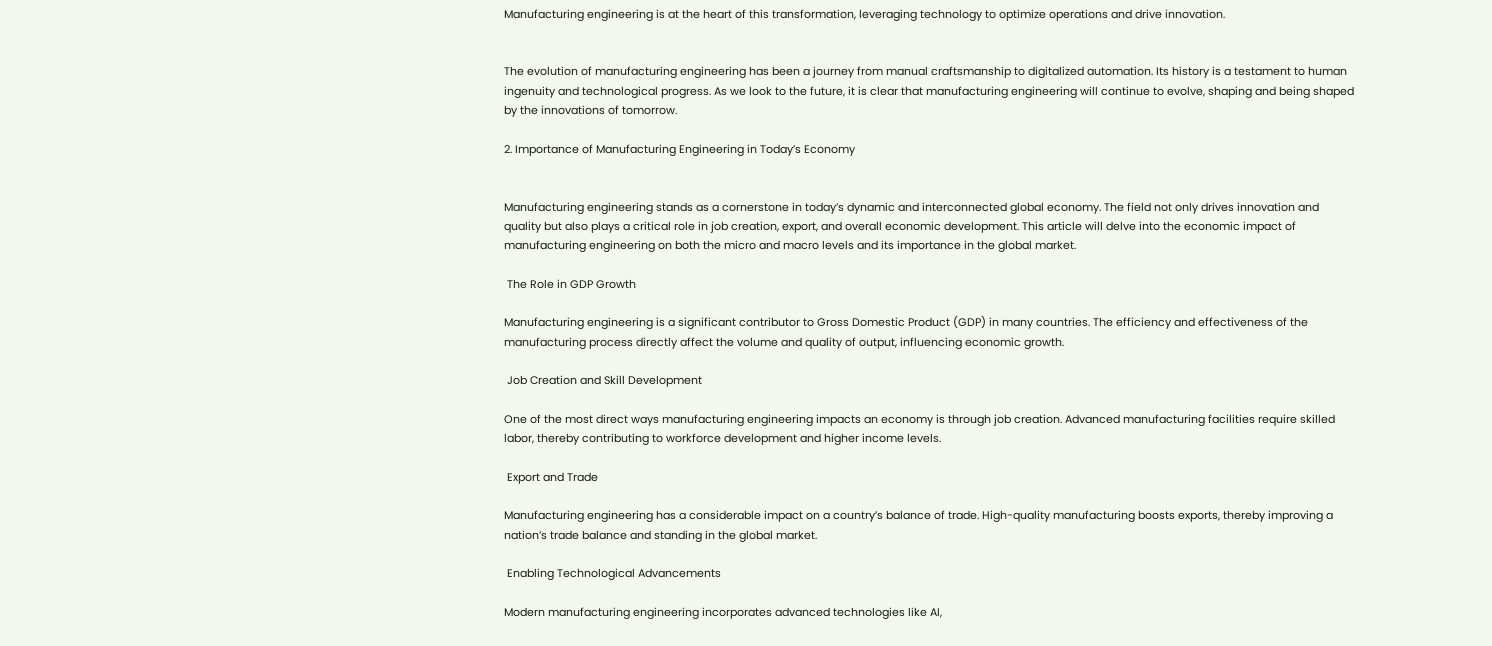Manufacturing engineering is at the heart of this transformation, leveraging technology to optimize operations and drive innovation.


The evolution of manufacturing engineering has been a journey from manual craftsmanship to digitalized automation. Its history is a testament to human ingenuity and technological progress. As we look to the future, it is clear that manufacturing engineering will continue to evolve, shaping and being shaped by the innovations of tomorrow.

2. Importance of Manufacturing Engineering in Today’s Economy


Manufacturing engineering stands as a cornerstone in today’s dynamic and interconnected global economy. The field not only drives innovation and quality but also plays a critical role in job creation, export, and overall economic development. This article will delve into the economic impact of manufacturing engineering on both the micro and macro levels and its importance in the global market.

 The Role in GDP Growth

Manufacturing engineering is a significant contributor to Gross Domestic Product (GDP) in many countries. The efficiency and effectiveness of the manufacturing process directly affect the volume and quality of output, influencing economic growth.

 Job Creation and Skill Development

One of the most direct ways manufacturing engineering impacts an economy is through job creation. Advanced manufacturing facilities require skilled labor, thereby contributing to workforce development and higher income levels.

 Export and Trade

Manufacturing engineering has a considerable impact on a country’s balance of trade. High-quality manufacturing boosts exports, thereby improving a nation’s trade balance and standing in the global market.

 Enabling Technological Advancements

Modern manufacturing engineering incorporates advanced technologies like AI,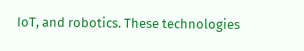IoT, and robotics. These technologies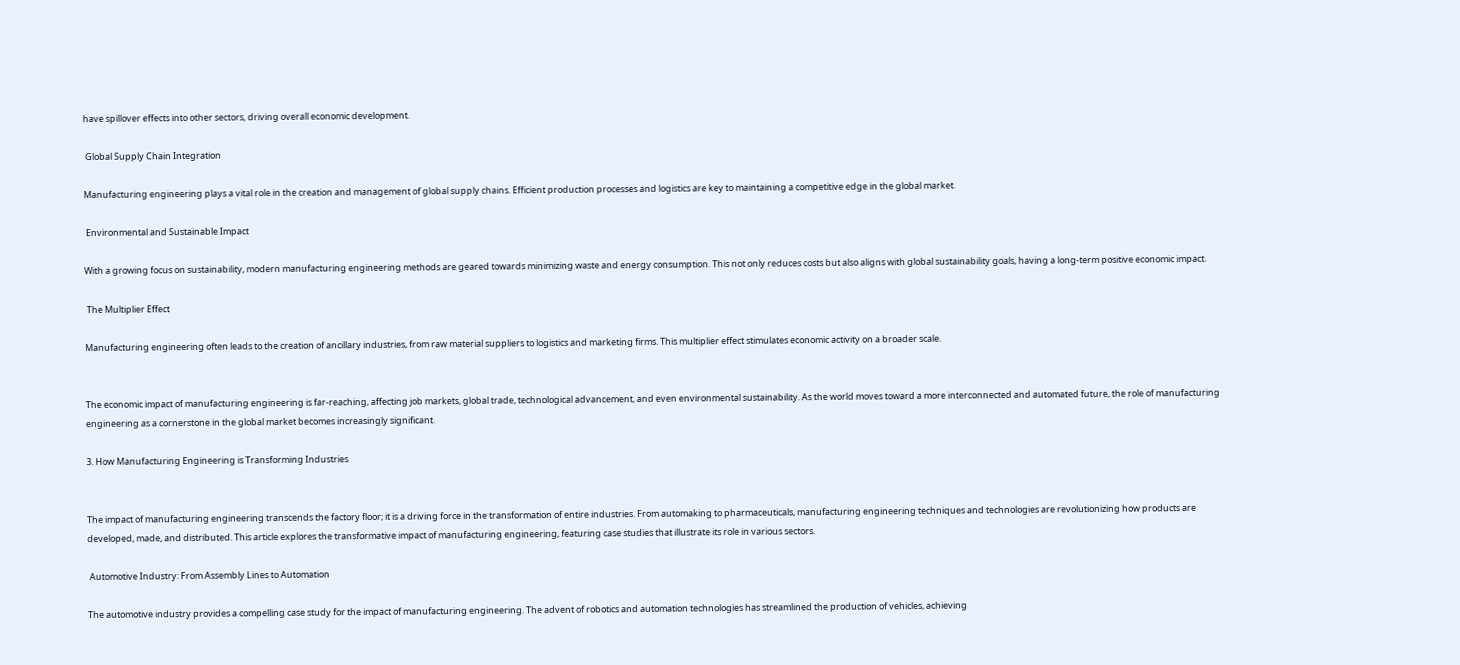have spillover effects into other sectors, driving overall economic development.

 Global Supply Chain Integration

Manufacturing engineering plays a vital role in the creation and management of global supply chains. Efficient production processes and logistics are key to maintaining a competitive edge in the global market.

 Environmental and Sustainable Impact

With a growing focus on sustainability, modern manufacturing engineering methods are geared towards minimizing waste and energy consumption. This not only reduces costs but also aligns with global sustainability goals, having a long-term positive economic impact.

 The Multiplier Effect

Manufacturing engineering often leads to the creation of ancillary industries, from raw material suppliers to logistics and marketing firms. This multiplier effect stimulates economic activity on a broader scale.


The economic impact of manufacturing engineering is far-reaching, affecting job markets, global trade, technological advancement, and even environmental sustainability. As the world moves toward a more interconnected and automated future, the role of manufacturing engineering as a cornerstone in the global market becomes increasingly significant.

3. How Manufacturing Engineering is Transforming Industries


The impact of manufacturing engineering transcends the factory floor; it is a driving force in the transformation of entire industries. From automaking to pharmaceuticals, manufacturing engineering techniques and technologies are revolutionizing how products are developed, made, and distributed. This article explores the transformative impact of manufacturing engineering, featuring case studies that illustrate its role in various sectors.

 Automotive Industry: From Assembly Lines to Automation

The automotive industry provides a compelling case study for the impact of manufacturing engineering. The advent of robotics and automation technologies has streamlined the production of vehicles, achieving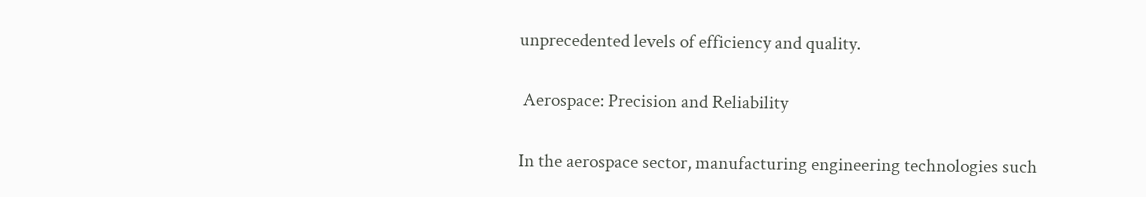unprecedented levels of efficiency and quality.

 Aerospace: Precision and Reliability

In the aerospace sector, manufacturing engineering technologies such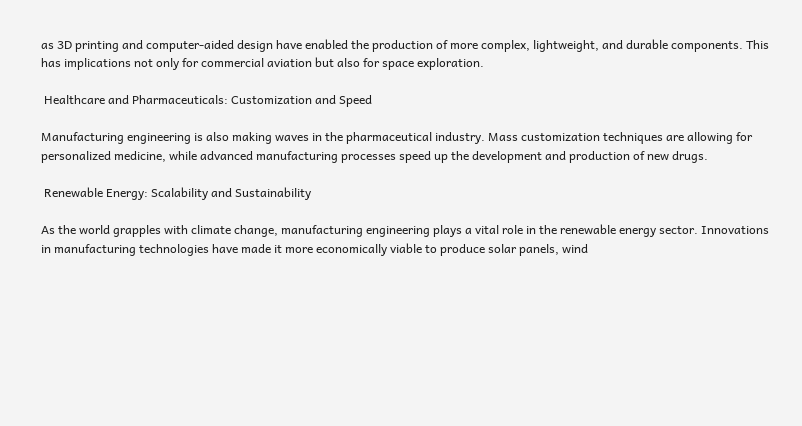as 3D printing and computer-aided design have enabled the production of more complex, lightweight, and durable components. This has implications not only for commercial aviation but also for space exploration.

 Healthcare and Pharmaceuticals: Customization and Speed

Manufacturing engineering is also making waves in the pharmaceutical industry. Mass customization techniques are allowing for personalized medicine, while advanced manufacturing processes speed up the development and production of new drugs.

 Renewable Energy: Scalability and Sustainability

As the world grapples with climate change, manufacturing engineering plays a vital role in the renewable energy sector. Innovations in manufacturing technologies have made it more economically viable to produce solar panels, wind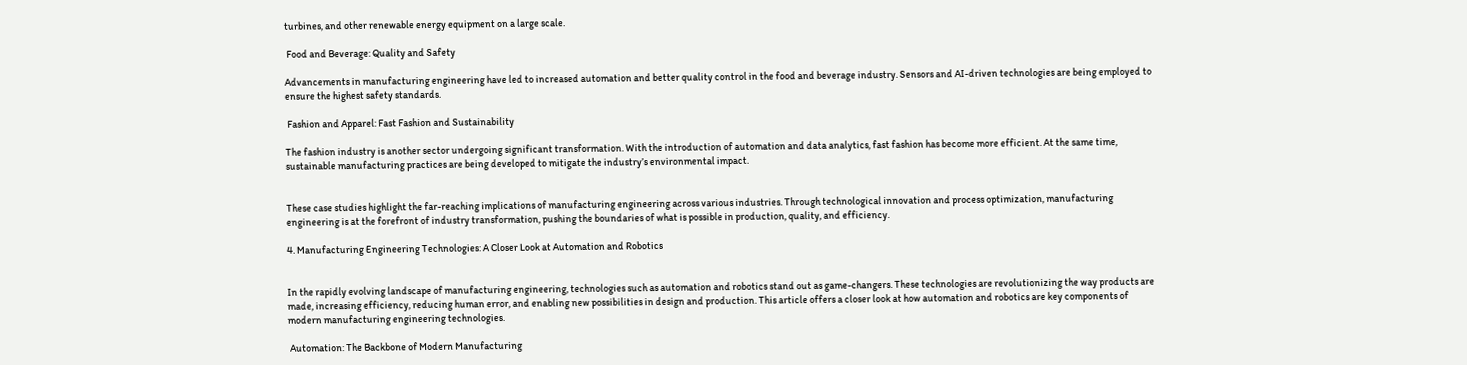turbines, and other renewable energy equipment on a large scale.

 Food and Beverage: Quality and Safety

Advancements in manufacturing engineering have led to increased automation and better quality control in the food and beverage industry. Sensors and AI-driven technologies are being employed to ensure the highest safety standards.

 Fashion and Apparel: Fast Fashion and Sustainability

The fashion industry is another sector undergoing significant transformation. With the introduction of automation and data analytics, fast fashion has become more efficient. At the same time, sustainable manufacturing practices are being developed to mitigate the industry’s environmental impact.


These case studies highlight the far-reaching implications of manufacturing engineering across various industries. Through technological innovation and process optimization, manufacturing engineering is at the forefront of industry transformation, pushing the boundaries of what is possible in production, quality, and efficiency.

4. Manufacturing Engineering Technologies: A Closer Look at Automation and Robotics


In the rapidly evolving landscape of manufacturing engineering, technologies such as automation and robotics stand out as game-changers. These technologies are revolutionizing the way products are made, increasing efficiency, reducing human error, and enabling new possibilities in design and production. This article offers a closer look at how automation and robotics are key components of modern manufacturing engineering technologies.

 Automation: The Backbone of Modern Manufacturing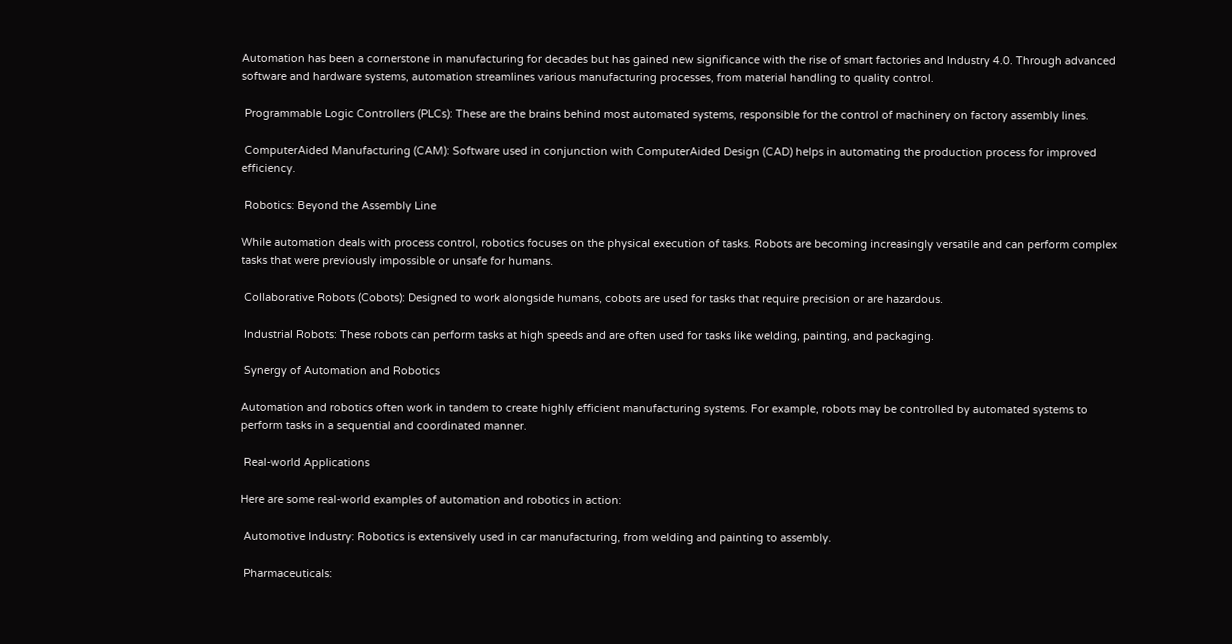Automation has been a cornerstone in manufacturing for decades but has gained new significance with the rise of smart factories and Industry 4.0. Through advanced software and hardware systems, automation streamlines various manufacturing processes, from material handling to quality control.

 Programmable Logic Controllers (PLCs): These are the brains behind most automated systems, responsible for the control of machinery on factory assembly lines.

 ComputerAided Manufacturing (CAM): Software used in conjunction with ComputerAided Design (CAD) helps in automating the production process for improved efficiency.

 Robotics: Beyond the Assembly Line

While automation deals with process control, robotics focuses on the physical execution of tasks. Robots are becoming increasingly versatile and can perform complex tasks that were previously impossible or unsafe for humans.

 Collaborative Robots (Cobots): Designed to work alongside humans, cobots are used for tasks that require precision or are hazardous.

 Industrial Robots: These robots can perform tasks at high speeds and are often used for tasks like welding, painting, and packaging.

 Synergy of Automation and Robotics

Automation and robotics often work in tandem to create highly efficient manufacturing systems. For example, robots may be controlled by automated systems to perform tasks in a sequential and coordinated manner.

 Real-world Applications

Here are some real-world examples of automation and robotics in action:

 Automotive Industry: Robotics is extensively used in car manufacturing, from welding and painting to assembly.

 Pharmaceuticals: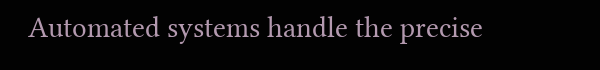Automated systems handle the precise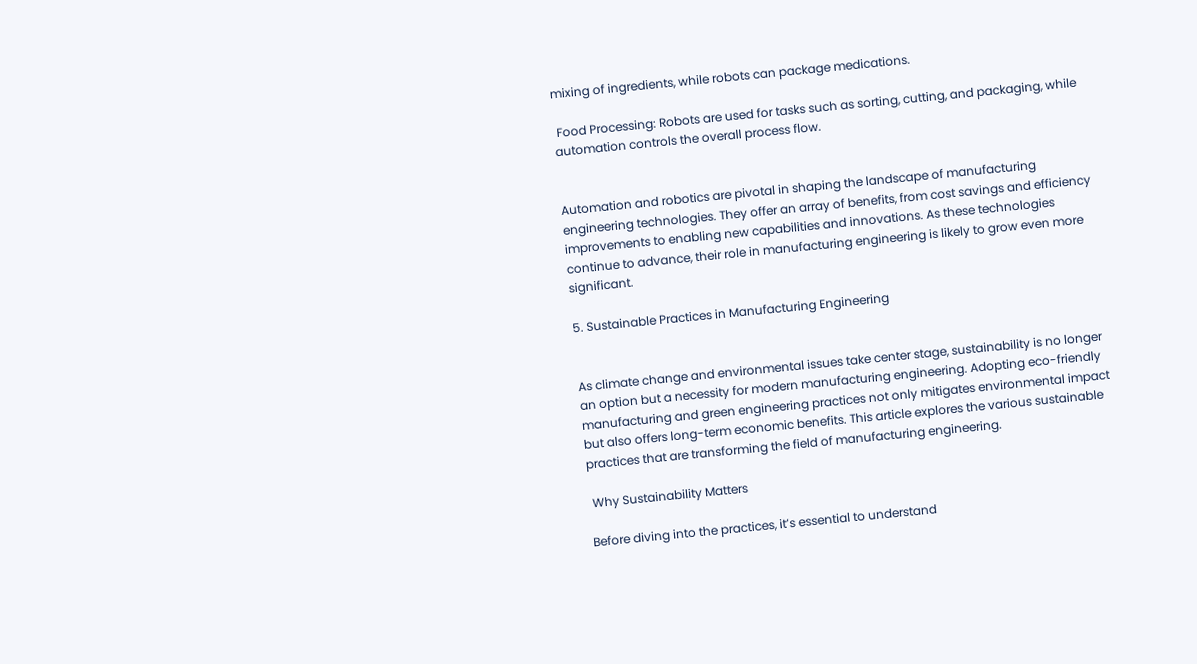mixing of ingredients, while robots can package medications.

 Food Processing: Robots are used for tasks such as sorting, cutting, and packaging, while automation controls the overall process flow.


Automation and robotics are pivotal in shaping the landscape of manufacturing engineering technologies. They offer an array of benefits, from cost savings and efficiency improvements to enabling new capabilities and innovations. As these technologies continue to advance, their role in manufacturing engineering is likely to grow even more significant.

5. Sustainable Practices in Manufacturing Engineering


As climate change and environmental issues take center stage, sustainability is no longer an option but a necessity for modern manufacturing engineering. Adopting eco-friendly manufacturing and green engineering practices not only mitigates environmental impact but also offers long-term economic benefits. This article explores the various sustainable practices that are transforming the field of manufacturing engineering.

 Why Sustainability Matters

Before diving into the practices, it’s essential to understand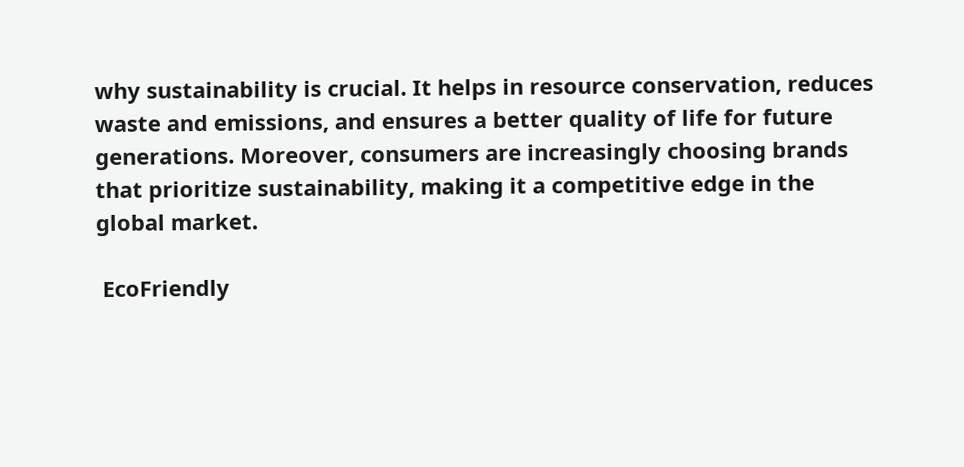why sustainability is crucial. It helps in resource conservation, reduces waste and emissions, and ensures a better quality of life for future generations. Moreover, consumers are increasingly choosing brands that prioritize sustainability, making it a competitive edge in the global market.

 EcoFriendly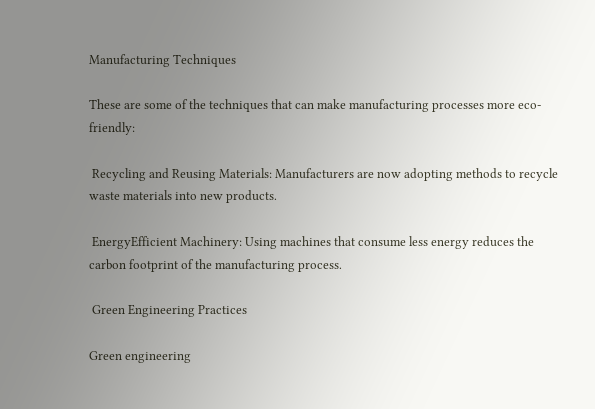Manufacturing Techniques

These are some of the techniques that can make manufacturing processes more eco-friendly:

 Recycling and Reusing Materials: Manufacturers are now adopting methods to recycle waste materials into new products.

 EnergyEfficient Machinery: Using machines that consume less energy reduces the carbon footprint of the manufacturing process.

 Green Engineering Practices

Green engineering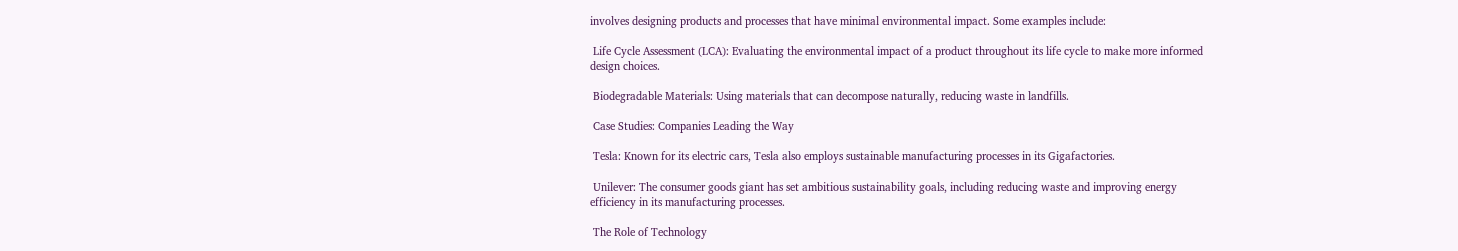involves designing products and processes that have minimal environmental impact. Some examples include:

 Life Cycle Assessment (LCA): Evaluating the environmental impact of a product throughout its life cycle to make more informed design choices.

 Biodegradable Materials: Using materials that can decompose naturally, reducing waste in landfills.

 Case Studies: Companies Leading the Way

 Tesla: Known for its electric cars, Tesla also employs sustainable manufacturing processes in its Gigafactories.

 Unilever: The consumer goods giant has set ambitious sustainability goals, including reducing waste and improving energy efficiency in its manufacturing processes.

 The Role of Technology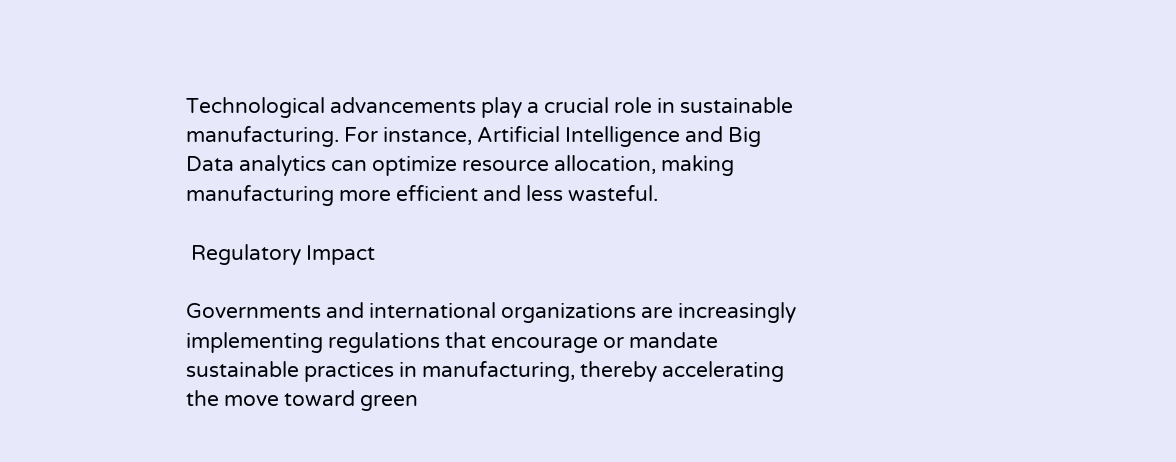Technological advancements play a crucial role in sustainable manufacturing. For instance, Artificial Intelligence and Big Data analytics can optimize resource allocation, making manufacturing more efficient and less wasteful.

 Regulatory Impact

Governments and international organizations are increasingly implementing regulations that encourage or mandate sustainable practices in manufacturing, thereby accelerating the move toward green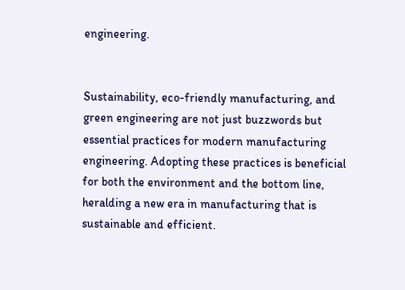engineering.


Sustainability, eco-friendly manufacturing, and green engineering are not just buzzwords but essential practices for modern manufacturing engineering. Adopting these practices is beneficial for both the environment and the bottom line, heralding a new era in manufacturing that is sustainable and efficient.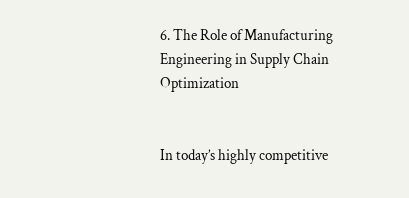6. The Role of Manufacturing Engineering in Supply Chain Optimization


In today’s highly competitive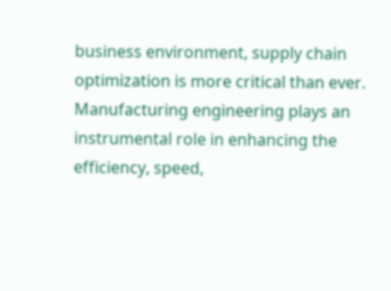business environment, supply chain optimization is more critical than ever. Manufacturing engineering plays an instrumental role in enhancing the efficiency, speed,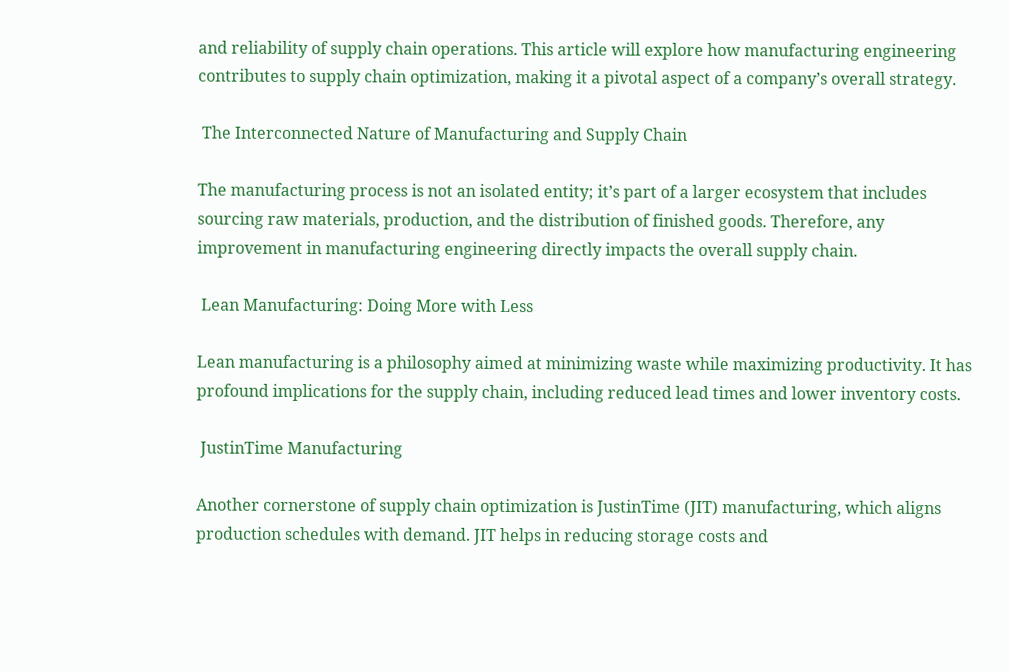and reliability of supply chain operations. This article will explore how manufacturing engineering contributes to supply chain optimization, making it a pivotal aspect of a company’s overall strategy.

 The Interconnected Nature of Manufacturing and Supply Chain

The manufacturing process is not an isolated entity; it’s part of a larger ecosystem that includes sourcing raw materials, production, and the distribution of finished goods. Therefore, any improvement in manufacturing engineering directly impacts the overall supply chain.

 Lean Manufacturing: Doing More with Less

Lean manufacturing is a philosophy aimed at minimizing waste while maximizing productivity. It has profound implications for the supply chain, including reduced lead times and lower inventory costs.

 JustinTime Manufacturing

Another cornerstone of supply chain optimization is JustinTime (JIT) manufacturing, which aligns production schedules with demand. JIT helps in reducing storage costs and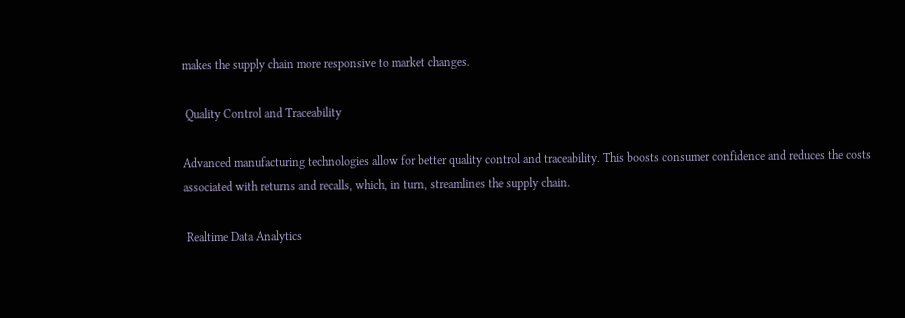makes the supply chain more responsive to market changes.

 Quality Control and Traceability

Advanced manufacturing technologies allow for better quality control and traceability. This boosts consumer confidence and reduces the costs associated with returns and recalls, which, in turn, streamlines the supply chain.

 Realtime Data Analytics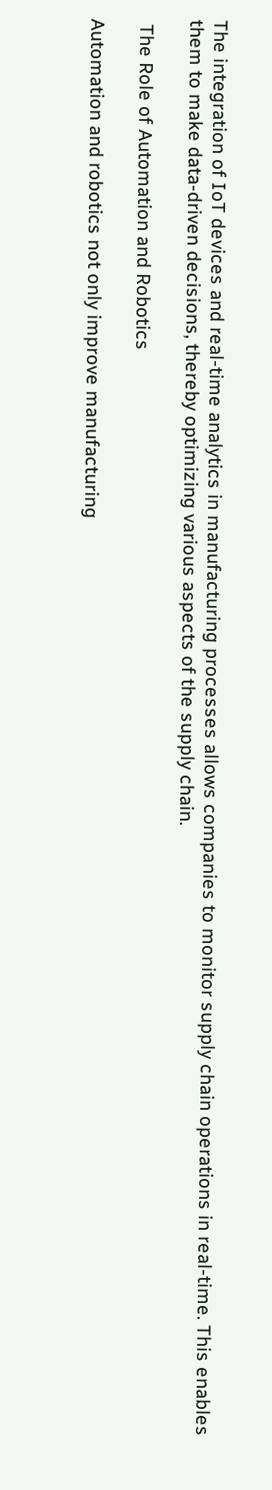The integration of IoT devices and real-time analytics in manufacturing processes allows companies to monitor supply chain operations in real-time. This enables them to make data-driven decisions, thereby optimizing various aspects of the supply chain.

 The Role of Automation and Robotics

Automation and robotics not only improve manufacturing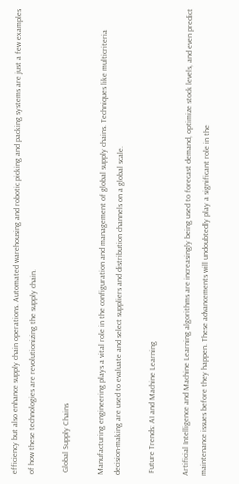efficiency but also enhance supply chain operations. Automated warehousing and robotic picking and packing systems are just a few examples of how these technologies are revolutionizing the supply chain.

 Global Supply Chains

Manufacturing engineering plays a vital role in the configuration and management of global supply chains. Techniques like multicriteria decision-making are used to evaluate and select suppliers and distribution channels on a global scale.

 Future Trends: AI and Machine Learning

Artificial Intelligence and Machine Learning algorithms are increasingly being used to forecast demand, optimize stock levels, and even predict maintenance issues before they happen. These advancements will undoubtedly play a significant role in the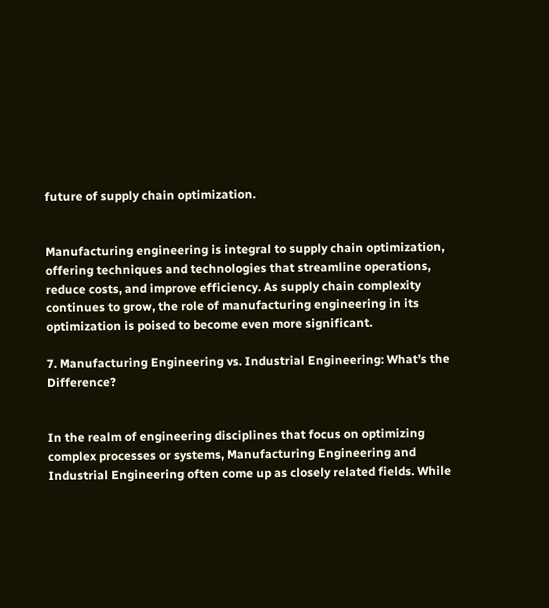future of supply chain optimization.


Manufacturing engineering is integral to supply chain optimization, offering techniques and technologies that streamline operations, reduce costs, and improve efficiency. As supply chain complexity continues to grow, the role of manufacturing engineering in its optimization is poised to become even more significant.

7. Manufacturing Engineering vs. Industrial Engineering: What’s the Difference?


In the realm of engineering disciplines that focus on optimizing complex processes or systems, Manufacturing Engineering and Industrial Engineering often come up as closely related fields. While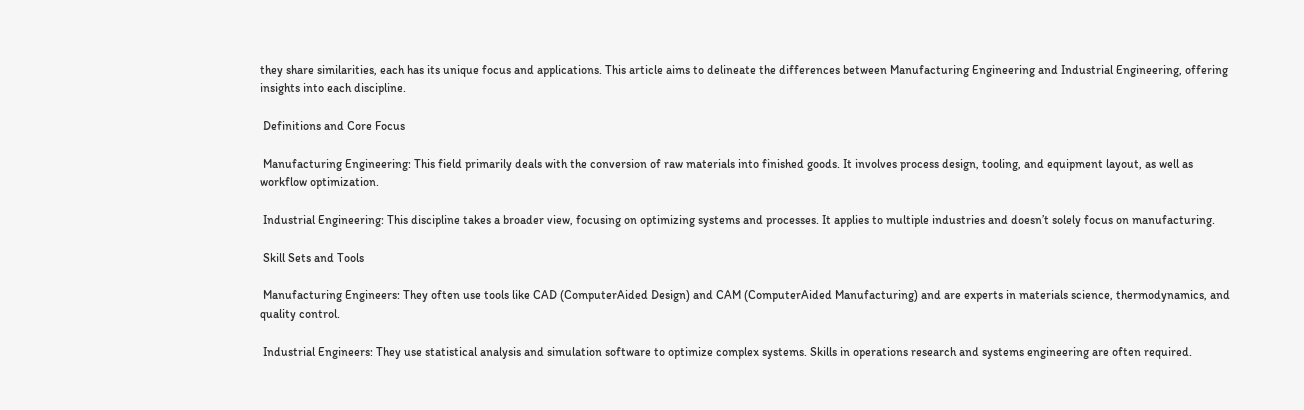they share similarities, each has its unique focus and applications. This article aims to delineate the differences between Manufacturing Engineering and Industrial Engineering, offering insights into each discipline.

 Definitions and Core Focus

 Manufacturing Engineering: This field primarily deals with the conversion of raw materials into finished goods. It involves process design, tooling, and equipment layout, as well as workflow optimization.

 Industrial Engineering: This discipline takes a broader view, focusing on optimizing systems and processes. It applies to multiple industries and doesn’t solely focus on manufacturing.

 Skill Sets and Tools

 Manufacturing Engineers: They often use tools like CAD (ComputerAided Design) and CAM (ComputerAided Manufacturing) and are experts in materials science, thermodynamics, and quality control.

 Industrial Engineers: They use statistical analysis and simulation software to optimize complex systems. Skills in operations research and systems engineering are often required.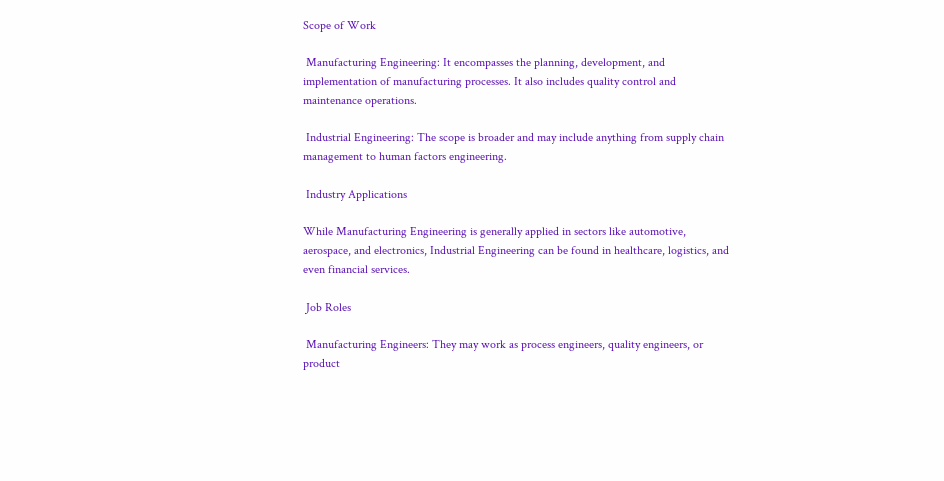Scope of Work

 Manufacturing Engineering: It encompasses the planning, development, and implementation of manufacturing processes. It also includes quality control and maintenance operations.

 Industrial Engineering: The scope is broader and may include anything from supply chain management to human factors engineering.

 Industry Applications

While Manufacturing Engineering is generally applied in sectors like automotive, aerospace, and electronics, Industrial Engineering can be found in healthcare, logistics, and even financial services.

 Job Roles

 Manufacturing Engineers: They may work as process engineers, quality engineers, or product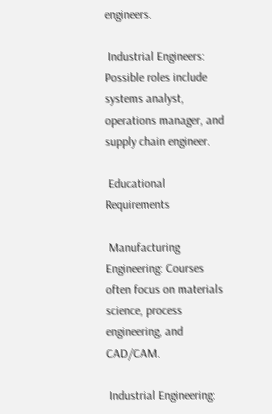engineers.

 Industrial Engineers: Possible roles include systems analyst, operations manager, and supply chain engineer.

 Educational Requirements

 Manufacturing Engineering: Courses often focus on materials science, process engineering, and CAD/CAM.

 Industrial Engineering: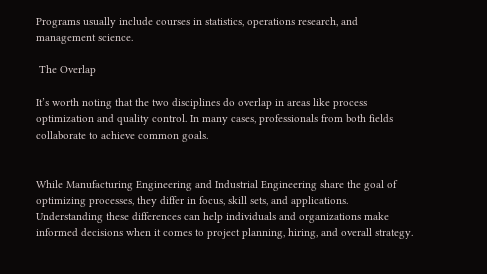Programs usually include courses in statistics, operations research, and management science.

 The Overlap

It’s worth noting that the two disciplines do overlap in areas like process optimization and quality control. In many cases, professionals from both fields collaborate to achieve common goals.


While Manufacturing Engineering and Industrial Engineering share the goal of optimizing processes, they differ in focus, skill sets, and applications. Understanding these differences can help individuals and organizations make informed decisions when it comes to project planning, hiring, and overall strategy.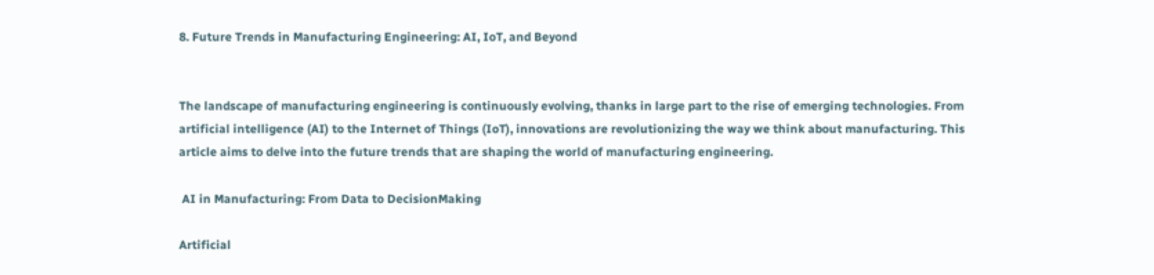8. Future Trends in Manufacturing Engineering: AI, IoT, and Beyond


The landscape of manufacturing engineering is continuously evolving, thanks in large part to the rise of emerging technologies. From artificial intelligence (AI) to the Internet of Things (IoT), innovations are revolutionizing the way we think about manufacturing. This article aims to delve into the future trends that are shaping the world of manufacturing engineering.

 AI in Manufacturing: From Data to DecisionMaking

Artificial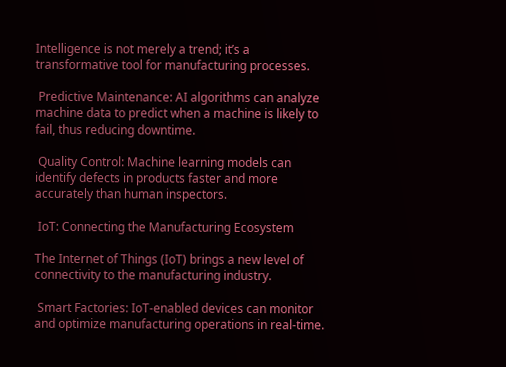Intelligence is not merely a trend; it’s a transformative tool for manufacturing processes.

 Predictive Maintenance: AI algorithms can analyze machine data to predict when a machine is likely to fail, thus reducing downtime.

 Quality Control: Machine learning models can identify defects in products faster and more accurately than human inspectors.

 IoT: Connecting the Manufacturing Ecosystem

The Internet of Things (IoT) brings a new level of connectivity to the manufacturing industry.

 Smart Factories: IoT-enabled devices can monitor and optimize manufacturing operations in real-time.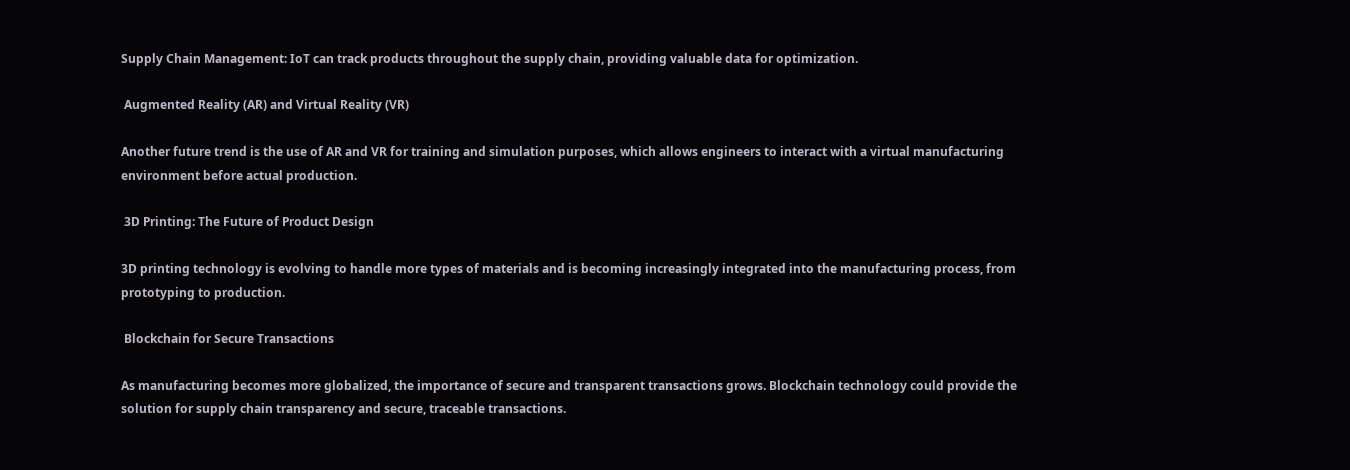Supply Chain Management: IoT can track products throughout the supply chain, providing valuable data for optimization.

 Augmented Reality (AR) and Virtual Reality (VR)

Another future trend is the use of AR and VR for training and simulation purposes, which allows engineers to interact with a virtual manufacturing environment before actual production.

 3D Printing: The Future of Product Design

3D printing technology is evolving to handle more types of materials and is becoming increasingly integrated into the manufacturing process, from prototyping to production.

 Blockchain for Secure Transactions

As manufacturing becomes more globalized, the importance of secure and transparent transactions grows. Blockchain technology could provide the solution for supply chain transparency and secure, traceable transactions.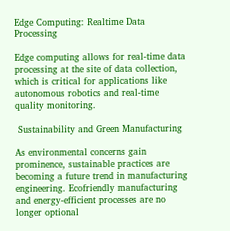Edge Computing: Realtime Data Processing

Edge computing allows for real-time data processing at the site of data collection, which is critical for applications like autonomous robotics and real-time quality monitoring.

 Sustainability and Green Manufacturing

As environmental concerns gain prominence, sustainable practices are becoming a future trend in manufacturing engineering. Ecofriendly manufacturing and energy-efficient processes are no longer optional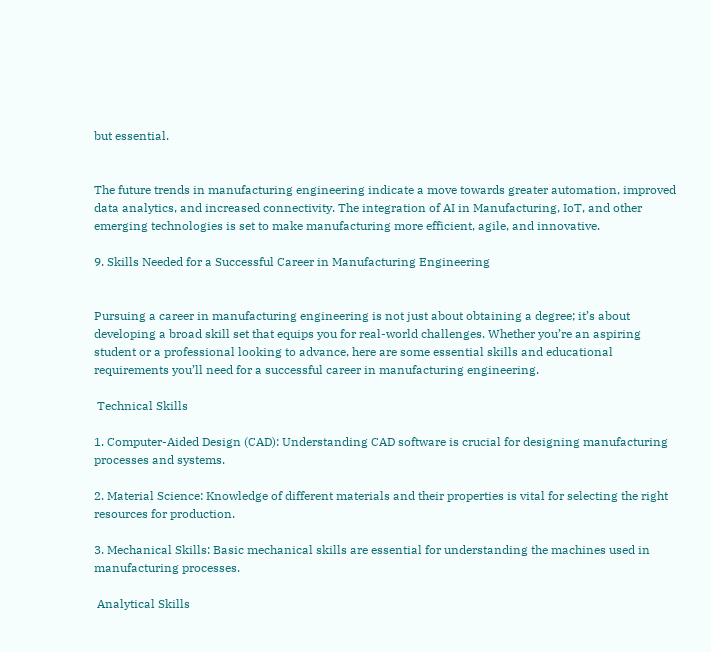but essential.


The future trends in manufacturing engineering indicate a move towards greater automation, improved data analytics, and increased connectivity. The integration of AI in Manufacturing, IoT, and other emerging technologies is set to make manufacturing more efficient, agile, and innovative.

9. Skills Needed for a Successful Career in Manufacturing Engineering


Pursuing a career in manufacturing engineering is not just about obtaining a degree; it’s about developing a broad skill set that equips you for real-world challenges. Whether you’re an aspiring student or a professional looking to advance, here are some essential skills and educational requirements you’ll need for a successful career in manufacturing engineering.

 Technical Skills

1. Computer-Aided Design (CAD): Understanding CAD software is crucial for designing manufacturing processes and systems.

2. Material Science: Knowledge of different materials and their properties is vital for selecting the right resources for production.

3. Mechanical Skills: Basic mechanical skills are essential for understanding the machines used in manufacturing processes.

 Analytical Skills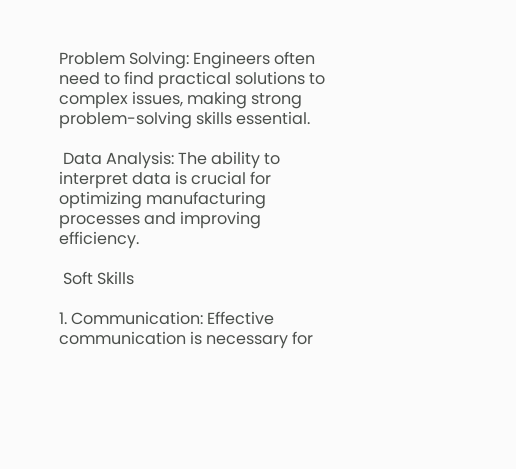Problem Solving: Engineers often need to find practical solutions to complex issues, making strong problem-solving skills essential.

 Data Analysis: The ability to interpret data is crucial for optimizing manufacturing processes and improving efficiency.

 Soft Skills

1. Communication: Effective communication is necessary for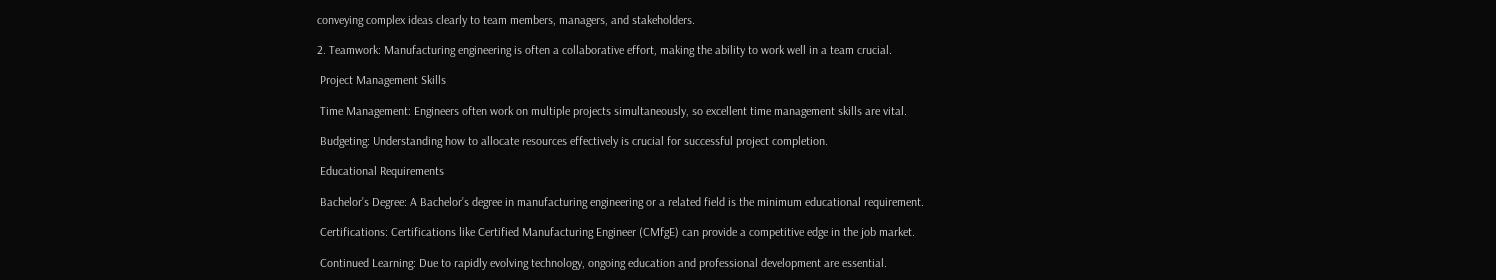conveying complex ideas clearly to team members, managers, and stakeholders.

2. Teamwork: Manufacturing engineering is often a collaborative effort, making the ability to work well in a team crucial.

 Project Management Skills

 Time Management: Engineers often work on multiple projects simultaneously, so excellent time management skills are vital.

 Budgeting: Understanding how to allocate resources effectively is crucial for successful project completion.

 Educational Requirements

 Bachelor’s Degree: A Bachelor’s degree in manufacturing engineering or a related field is the minimum educational requirement.

 Certifications: Certifications like Certified Manufacturing Engineer (CMfgE) can provide a competitive edge in the job market.

 Continued Learning: Due to rapidly evolving technology, ongoing education and professional development are essential.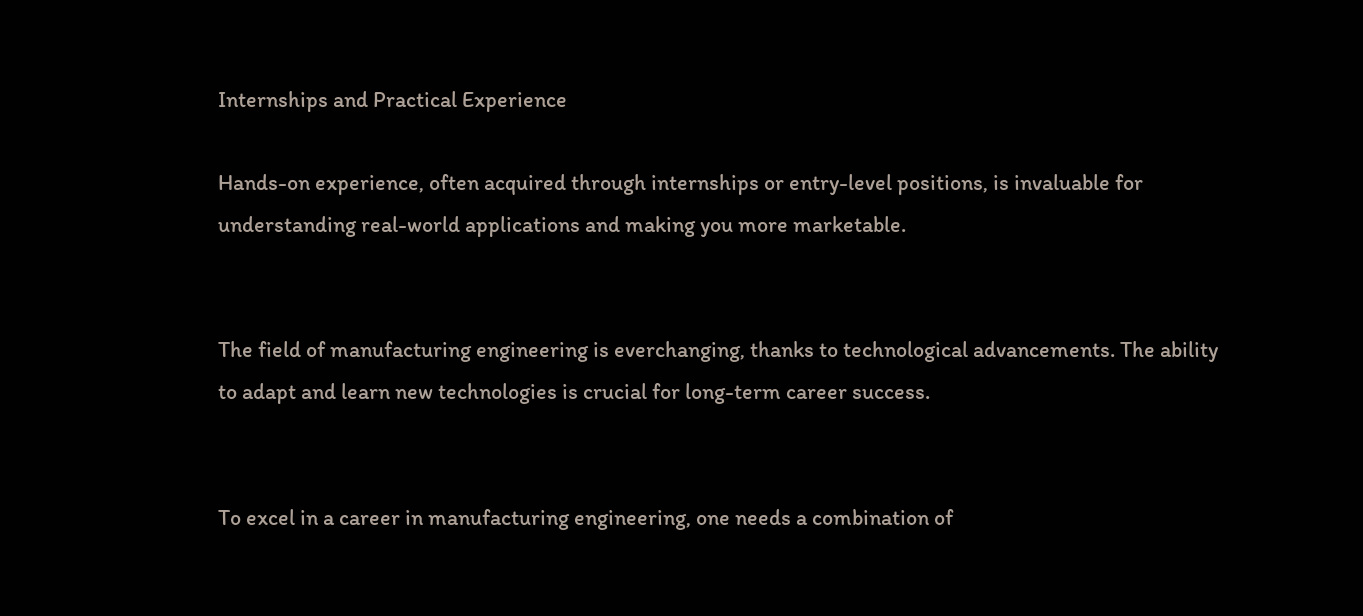Internships and Practical Experience

Hands-on experience, often acquired through internships or entry-level positions, is invaluable for understanding real-world applications and making you more marketable.


The field of manufacturing engineering is everchanging, thanks to technological advancements. The ability to adapt and learn new technologies is crucial for long-term career success.


To excel in a career in manufacturing engineering, one needs a combination of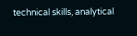technical skills, analytical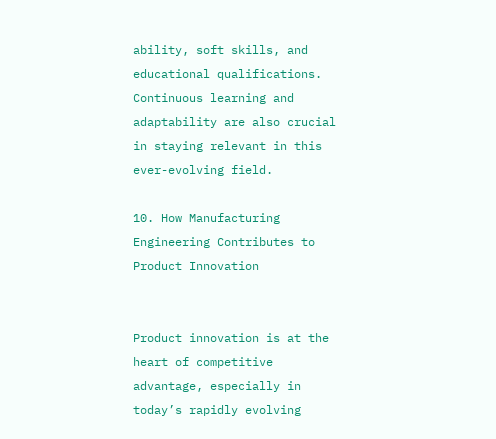ability, soft skills, and educational qualifications. Continuous learning and adaptability are also crucial in staying relevant in this ever-evolving field.

10. How Manufacturing Engineering Contributes to Product Innovation


Product innovation is at the heart of competitive advantage, especially in today’s rapidly evolving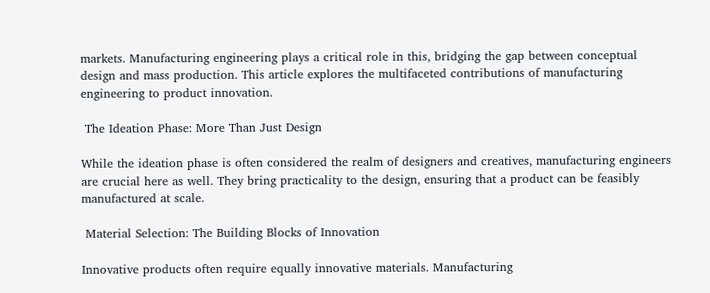markets. Manufacturing engineering plays a critical role in this, bridging the gap between conceptual design and mass production. This article explores the multifaceted contributions of manufacturing engineering to product innovation.

 The Ideation Phase: More Than Just Design

While the ideation phase is often considered the realm of designers and creatives, manufacturing engineers are crucial here as well. They bring practicality to the design, ensuring that a product can be feasibly manufactured at scale.

 Material Selection: The Building Blocks of Innovation

Innovative products often require equally innovative materials. Manufacturing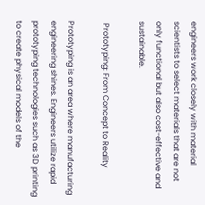engineers work closely with material scientists to select materials that are not only functional but also cost-effective and sustainable.

 Prototyping: From Concept to Reality

Prototyping is an area where manufacturing engineering shines. Engineers utilize rapid prototyping technologies such as 3D printing to create physical models of the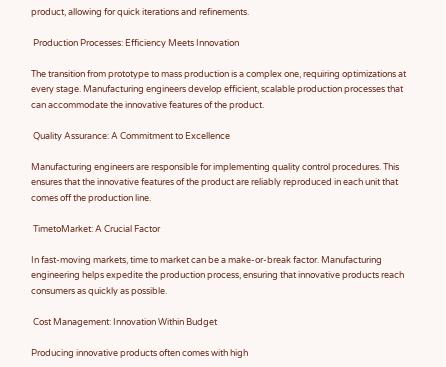product, allowing for quick iterations and refinements.

 Production Processes: Efficiency Meets Innovation

The transition from prototype to mass production is a complex one, requiring optimizations at every stage. Manufacturing engineers develop efficient, scalable production processes that can accommodate the innovative features of the product.

 Quality Assurance: A Commitment to Excellence

Manufacturing engineers are responsible for implementing quality control procedures. This ensures that the innovative features of the product are reliably reproduced in each unit that comes off the production line.

 TimetoMarket: A Crucial Factor

In fast-moving markets, time to market can be a make-or-break factor. Manufacturing engineering helps expedite the production process, ensuring that innovative products reach consumers as quickly as possible.

 Cost Management: Innovation Within Budget

Producing innovative products often comes with high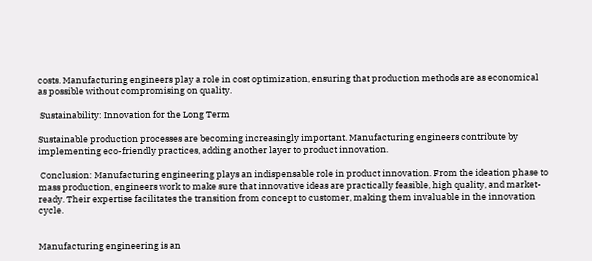costs. Manufacturing engineers play a role in cost optimization, ensuring that production methods are as economical as possible without compromising on quality.

 Sustainability: Innovation for the Long Term

Sustainable production processes are becoming increasingly important. Manufacturing engineers contribute by implementing eco-friendly practices, adding another layer to product innovation.

 Conclusion: Manufacturing engineering plays an indispensable role in product innovation. From the ideation phase to mass production, engineers work to make sure that innovative ideas are practically feasible, high quality, and market-ready. Their expertise facilitates the transition from concept to customer, making them invaluable in the innovation cycle.


Manufacturing engineering is an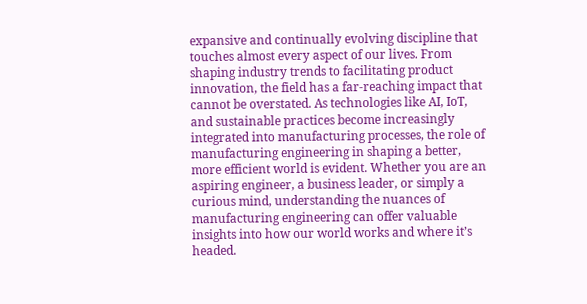expansive and continually evolving discipline that touches almost every aspect of our lives. From shaping industry trends to facilitating product innovation, the field has a far-reaching impact that cannot be overstated. As technologies like AI, IoT, and sustainable practices become increasingly integrated into manufacturing processes, the role of manufacturing engineering in shaping a better, more efficient world is evident. Whether you are an aspiring engineer, a business leader, or simply a curious mind, understanding the nuances of manufacturing engineering can offer valuable insights into how our world works and where it’s headed.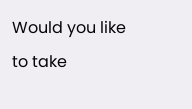Would you like to take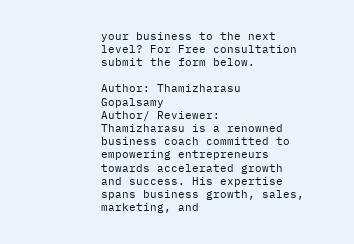your business to the next level? For Free consultation submit the form below.

Author: Thamizharasu Gopalsamy
Author/ Reviewer: Thamizharasu is a renowned business coach committed to empowering entrepreneurs towards accelerated growth and success. His expertise spans business growth, sales, marketing, and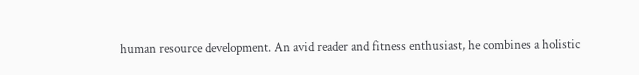human resource development. An avid reader and fitness enthusiast, he combines a holistic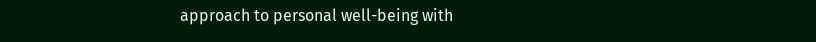approach to personal well-being with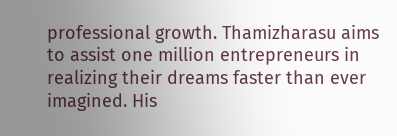professional growth. Thamizharasu aims to assist one million entrepreneurs in realizing their dreams faster than ever imagined. His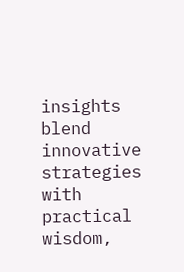insights blend innovative strategies with practical wisdom,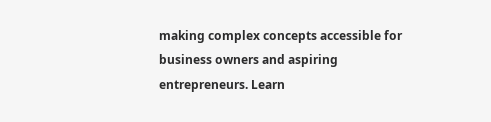making complex concepts accessible for business owners and aspiring entrepreneurs. Learn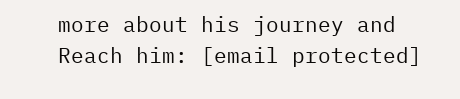more about his journey and Reach him: [email protected]